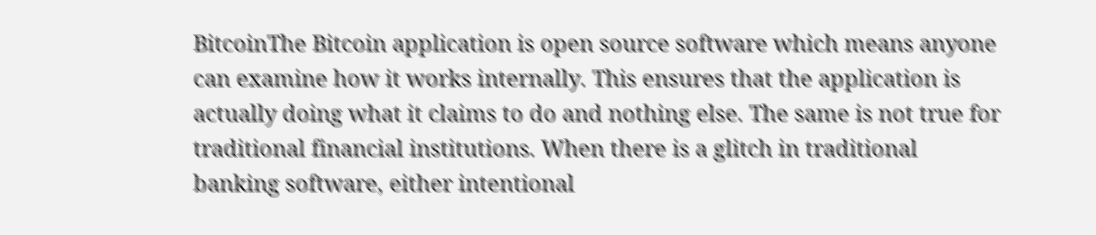BitcoinThe Bitcoin application is open source software which means anyone can examine how it works internally. This ensures that the application is actually doing what it claims to do and nothing else. The same is not true for traditional financial institutions. When there is a glitch in traditional banking software, either intentional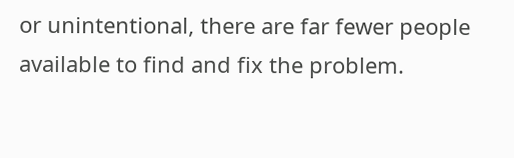or unintentional, there are far fewer people available to find and fix the problem.